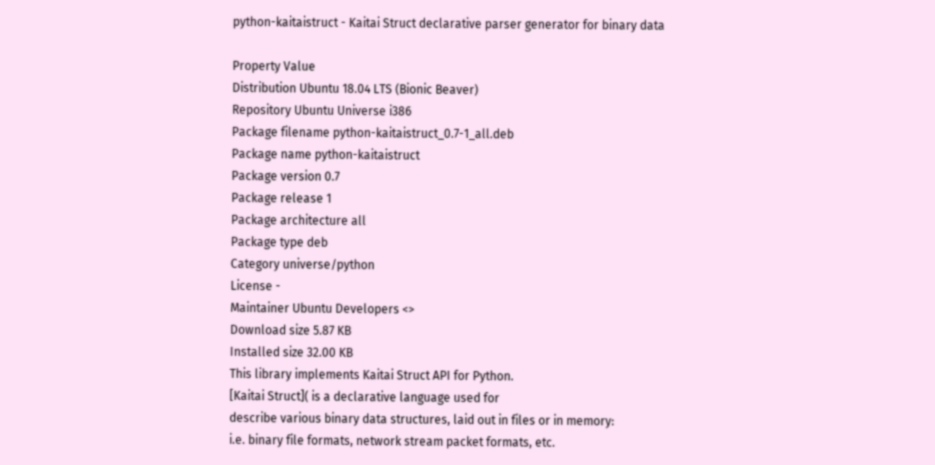python-kaitaistruct - Kaitai Struct declarative parser generator for binary data

Property Value
Distribution Ubuntu 18.04 LTS (Bionic Beaver)
Repository Ubuntu Universe i386
Package filename python-kaitaistruct_0.7-1_all.deb
Package name python-kaitaistruct
Package version 0.7
Package release 1
Package architecture all
Package type deb
Category universe/python
License -
Maintainer Ubuntu Developers <>
Download size 5.87 KB
Installed size 32.00 KB
This library implements Kaitai Struct API for Python.
[Kaitai Struct]( is a declarative language used for
describe various binary data structures, laid out in files or in memory:
i.e. binary file formats, network stream packet formats, etc.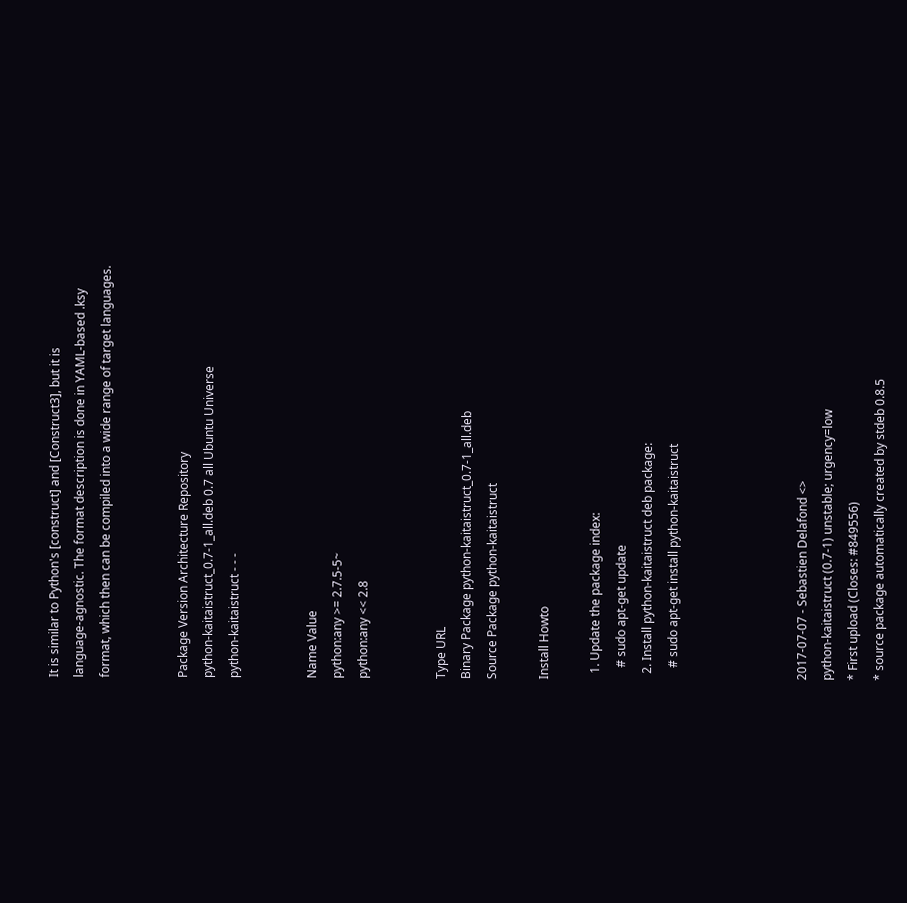It is similar to Python's [construct] and [Construct3], but it is
language-agnostic. The format description is done in YAML-based .ksy
format, which then can be compiled into a wide range of target languages.


Package Version Architecture Repository
python-kaitaistruct_0.7-1_all.deb 0.7 all Ubuntu Universe
python-kaitaistruct - - -


Name Value
python:any >= 2.7.5-5~
python:any << 2.8


Type URL
Binary Package python-kaitaistruct_0.7-1_all.deb
Source Package python-kaitaistruct

Install Howto

  1. Update the package index:
    # sudo apt-get update
  2. Install python-kaitaistruct deb package:
    # sudo apt-get install python-kaitaistruct




2017-07-07 - Sebastien Delafond <>
python-kaitaistruct (0.7-1) unstable; urgency=low
* First upload (Closes: #849556)
* source package automatically created by stdeb 0.8.5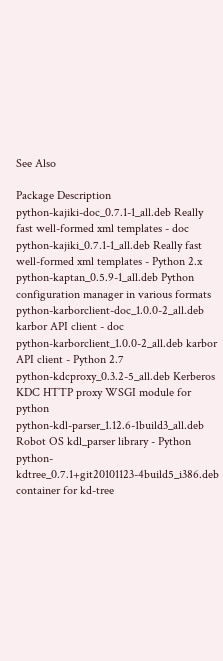See Also

Package Description
python-kajiki-doc_0.7.1-1_all.deb Really fast well-formed xml templates - doc
python-kajiki_0.7.1-1_all.deb Really fast well-formed xml templates - Python 2.x
python-kaptan_0.5.9-1_all.deb Python configuration manager in various formats
python-karborclient-doc_1.0.0-2_all.deb karbor API client - doc
python-karborclient_1.0.0-2_all.deb karbor API client - Python 2.7
python-kdcproxy_0.3.2-5_all.deb Kerberos KDC HTTP proxy WSGI module for python
python-kdl-parser_1.12.6-1build3_all.deb Robot OS kdl_parser library - Python
python-kdtree_0.7.1+git20101123-4build5_i386.deb container for kd-tree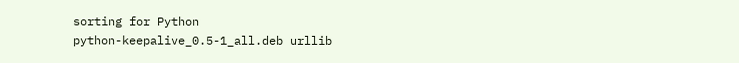sorting for Python
python-keepalive_0.5-1_all.deb urllib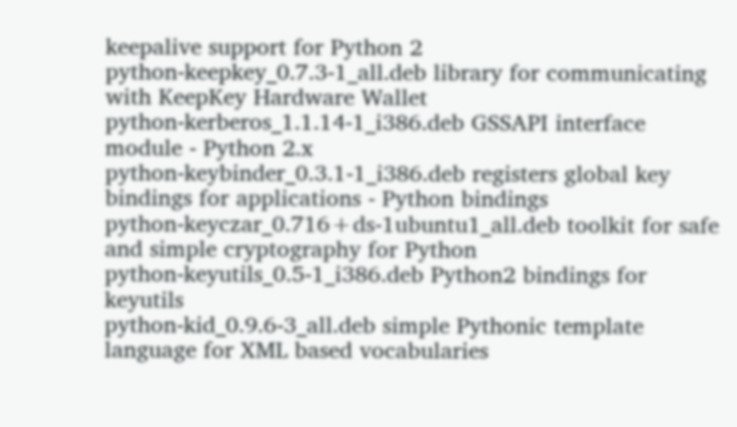keepalive support for Python 2
python-keepkey_0.7.3-1_all.deb library for communicating with KeepKey Hardware Wallet
python-kerberos_1.1.14-1_i386.deb GSSAPI interface module - Python 2.x
python-keybinder_0.3.1-1_i386.deb registers global key bindings for applications - Python bindings
python-keyczar_0.716+ds-1ubuntu1_all.deb toolkit for safe and simple cryptography for Python
python-keyutils_0.5-1_i386.deb Python2 bindings for keyutils
python-kid_0.9.6-3_all.deb simple Pythonic template language for XML based vocabularies